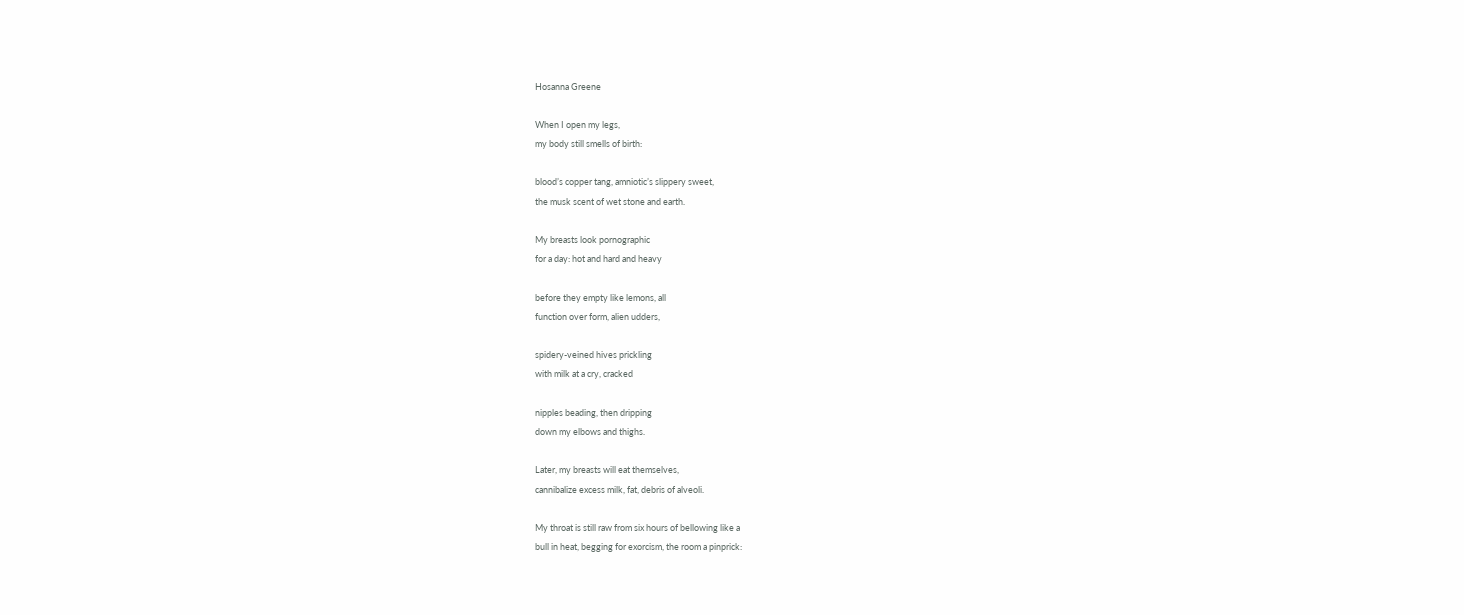Hosanna Greene

When I open my legs,
my body still smells of birth:

blood’s copper tang, amniotic’s slippery sweet,
the musk scent of wet stone and earth.

My breasts look pornographic
for a day: hot and hard and heavy

before they empty like lemons, all
function over form, alien udders,

spidery-veined hives prickling
with milk at a cry, cracked

nipples beading, then dripping
down my elbows and thighs.

Later, my breasts will eat themselves,
cannibalize excess milk, fat, debris of alveoli.

My throat is still raw from six hours of bellowing like a
bull in heat, begging for exorcism, the room a pinprick: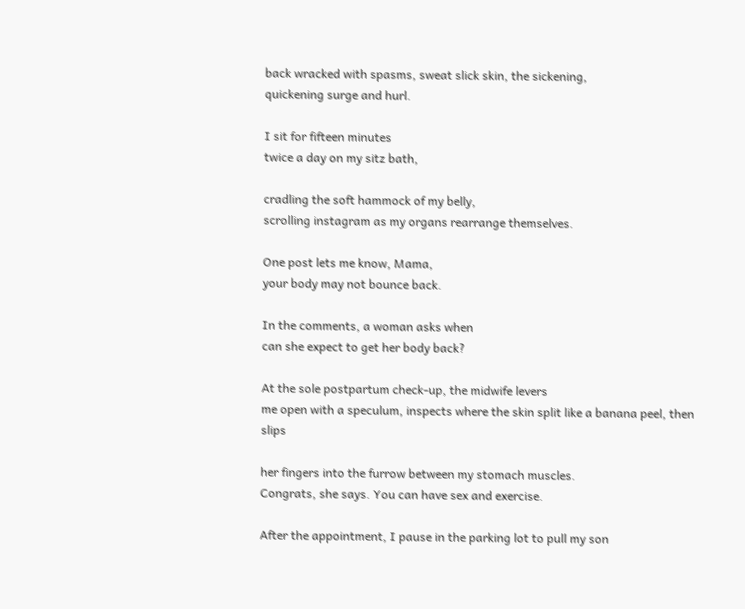back wracked with spasms, sweat slick skin, the sickening,
quickening surge and hurl.

I sit for fifteen minutes
twice a day on my sitz bath,

cradling the soft hammock of my belly,
scrolling instagram as my organs rearrange themselves.

One post lets me know, Mama,
your body may not bounce back.

In the comments, a woman asks when
can she expect to get her body back?

At the sole postpartum check-up, the midwife levers
me open with a speculum, inspects where the skin split like a banana peel, then slips

her fingers into the furrow between my stomach muscles.
Congrats, she says. You can have sex and exercise.

After the appointment, I pause in the parking lot to pull my son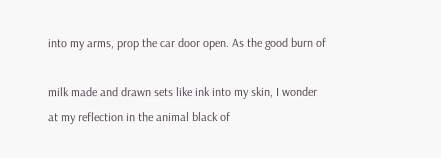into my arms, prop the car door open. As the good burn of

milk made and drawn sets like ink into my skin, I wonder
at my reflection in the animal black of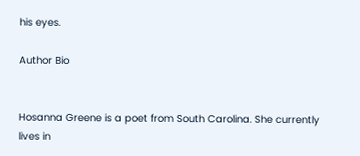his eyes.

Author Bio


Hosanna Greene is a poet from South Carolina. She currently lives in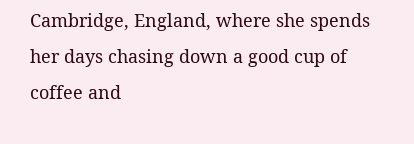Cambridge, England, where she spends her days chasing down a good cup of coffee and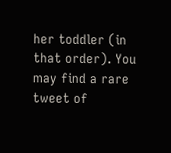her toddler (in that order). You may find a rare tweet of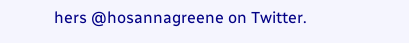hers @hosannagreene on Twitter.